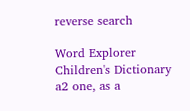reverse search

Word Explorer
Children's Dictionary
a2 one, as a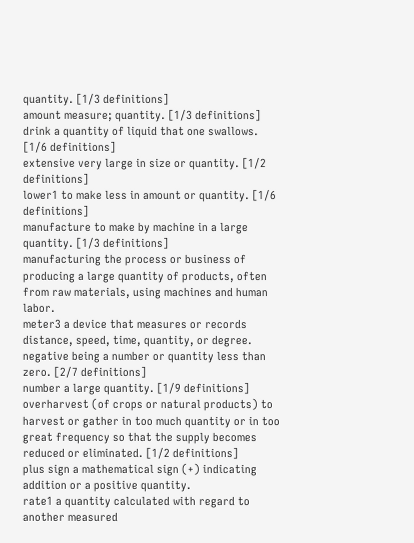quantity. [1/3 definitions]
amount measure; quantity. [1/3 definitions]
drink a quantity of liquid that one swallows. [1/6 definitions]
extensive very large in size or quantity. [1/2 definitions]
lower1 to make less in amount or quantity. [1/6 definitions]
manufacture to make by machine in a large quantity. [1/3 definitions]
manufacturing the process or business of producing a large quantity of products, often from raw materials, using machines and human labor.
meter3 a device that measures or records distance, speed, time, quantity, or degree.
negative being a number or quantity less than zero. [2/7 definitions]
number a large quantity. [1/9 definitions]
overharvest (of crops or natural products) to harvest or gather in too much quantity or in too great frequency so that the supply becomes reduced or eliminated. [1/2 definitions]
plus sign a mathematical sign (+) indicating addition or a positive quantity.
rate1 a quantity calculated with regard to another measured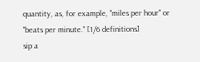quantity, as, for example, "miles per hour" or "beats per minute." [1/6 definitions]
sip a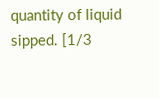quantity of liquid sipped. [1/3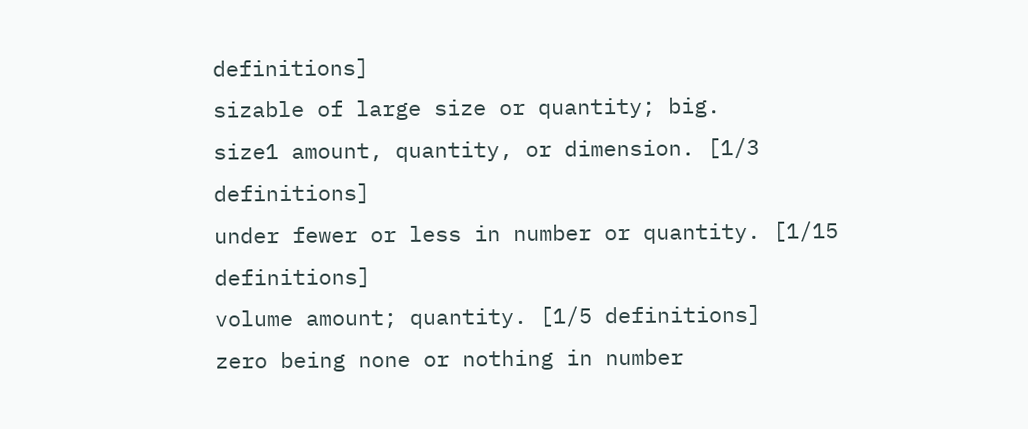definitions]
sizable of large size or quantity; big.
size1 amount, quantity, or dimension. [1/3 definitions]
under fewer or less in number or quantity. [1/15 definitions]
volume amount; quantity. [1/5 definitions]
zero being none or nothing in number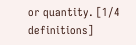or quantity. [1/4 definitions]